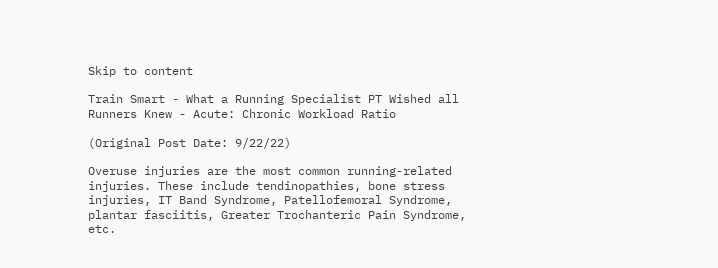Skip to content

Train Smart - What a Running Specialist PT Wished all Runners Knew - Acute: Chronic Workload Ratio

(Original Post Date: 9/22/22)

Overuse injuries are the most common running-related injuries. These include tendinopathies, bone stress injuries, IT Band Syndrome, Patellofemoral Syndrome, plantar fasciitis, Greater Trochanteric Pain Syndrome, etc.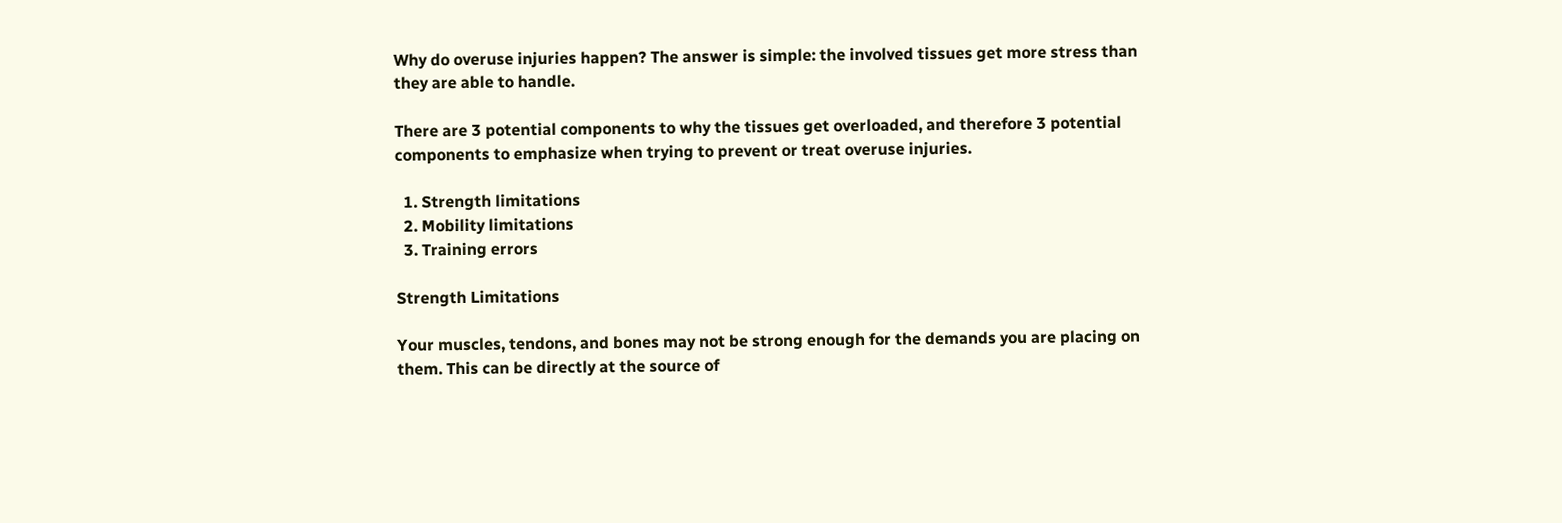Why do overuse injuries happen? The answer is simple: the involved tissues get more stress than they are able to handle.

There are 3 potential components to why the tissues get overloaded, and therefore 3 potential components to emphasize when trying to prevent or treat overuse injuries.

  1. Strength limitations
  2. Mobility limitations
  3. Training errors

Strength Limitations

Your muscles, tendons, and bones may not be strong enough for the demands you are placing on them. This can be directly at the source of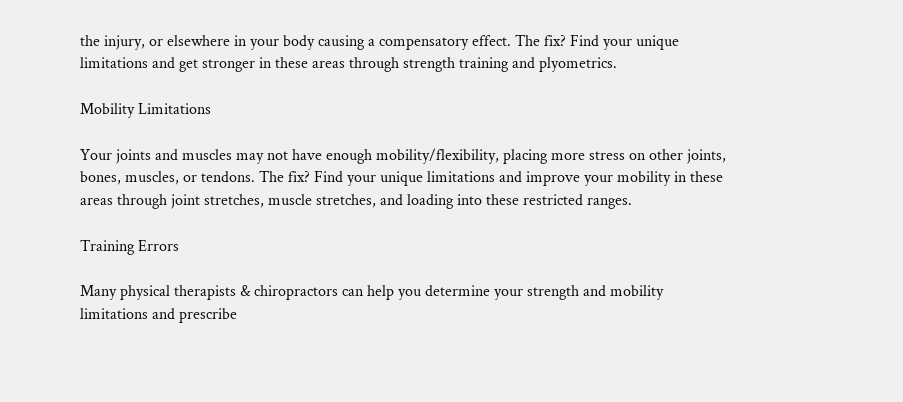the injury, or elsewhere in your body causing a compensatory effect. The fix? Find your unique limitations and get stronger in these areas through strength training and plyometrics.

Mobility Limitations

Your joints and muscles may not have enough mobility/flexibility, placing more stress on other joints, bones, muscles, or tendons. The fix? Find your unique limitations and improve your mobility in these areas through joint stretches, muscle stretches, and loading into these restricted ranges.

Training Errors

Many physical therapists & chiropractors can help you determine your strength and mobility limitations and prescribe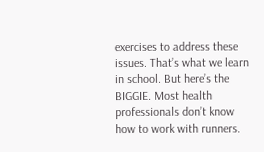exercises to address these issues. That’s what we learn in school. But here’s the BIGGIE. Most health professionals don’t know how to work with runners.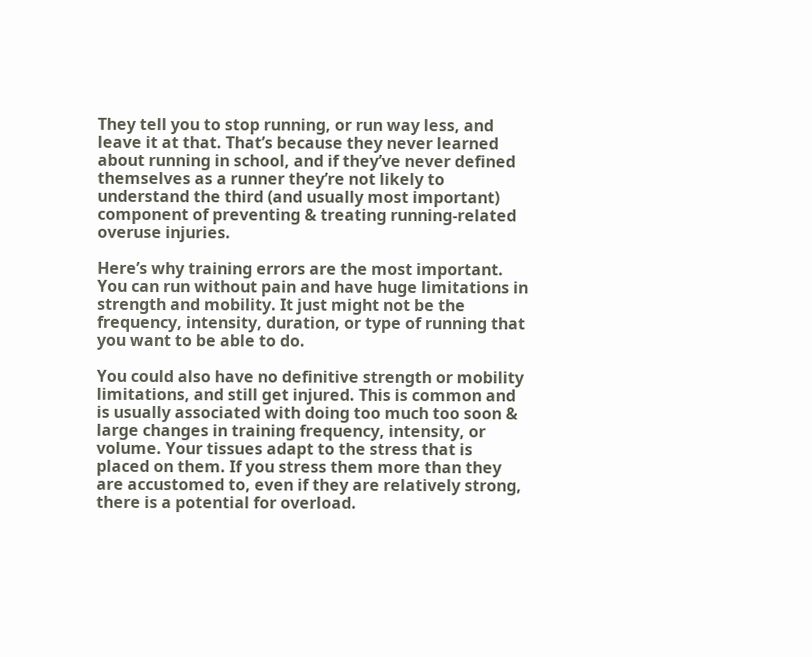They tell you to stop running, or run way less, and leave it at that. That’s because they never learned about running in school, and if they’ve never defined themselves as a runner they’re not likely to understand the third (and usually most important) component of preventing & treating running-related overuse injuries.

Here’s why training errors are the most important. You can run without pain and have huge limitations in strength and mobility. It just might not be the frequency, intensity, duration, or type of running that you want to be able to do.

You could also have no definitive strength or mobility limitations, and still get injured. This is common and is usually associated with doing too much too soon & large changes in training frequency, intensity, or volume. Your tissues adapt to the stress that is placed on them. If you stress them more than they are accustomed to, even if they are relatively strong, there is a potential for overload.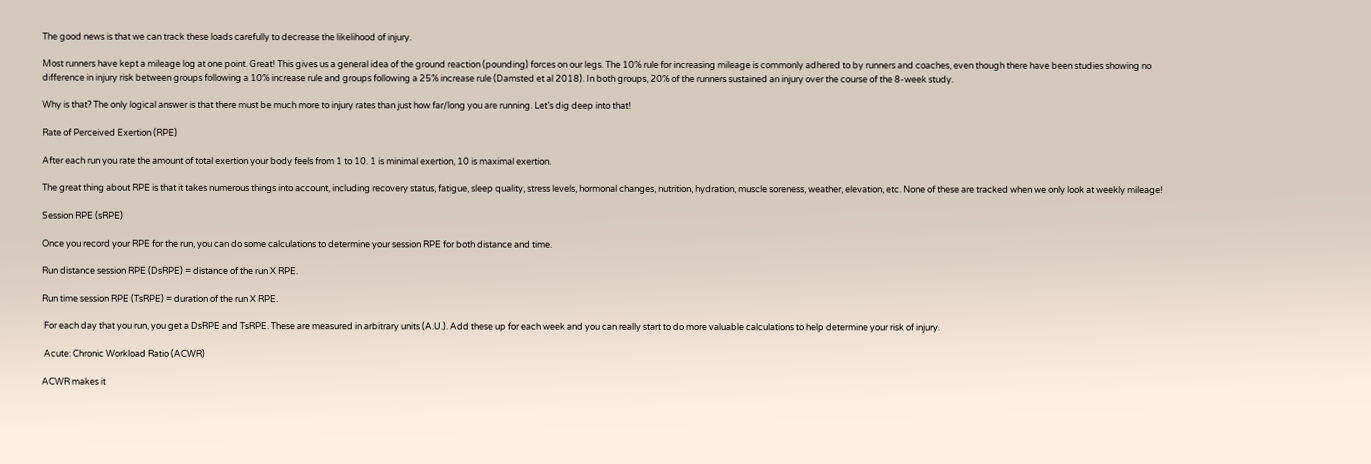The good news is that we can track these loads carefully to decrease the likelihood of injury.

Most runners have kept a mileage log at one point. Great! This gives us a general idea of the ground reaction (pounding) forces on our legs. The 10% rule for increasing mileage is commonly adhered to by runners and coaches, even though there have been studies showing no difference in injury risk between groups following a 10% increase rule and groups following a 25% increase rule (Damsted et al 2018). In both groups, 20% of the runners sustained an injury over the course of the 8-week study.

Why is that? The only logical answer is that there must be much more to injury rates than just how far/long you are running. Let’s dig deep into that!

Rate of Perceived Exertion (RPE)

After each run you rate the amount of total exertion your body feels from 1 to 10. 1 is minimal exertion, 10 is maximal exertion.

The great thing about RPE is that it takes numerous things into account, including recovery status, fatigue, sleep quality, stress levels, hormonal changes, nutrition, hydration, muscle soreness, weather, elevation, etc. None of these are tracked when we only look at weekly mileage!

Session RPE (sRPE)

Once you record your RPE for the run, you can do some calculations to determine your session RPE for both distance and time.

Run distance session RPE (DsRPE) = distance of the run X RPE.

Run time session RPE (TsRPE) = duration of the run X RPE.

 For each day that you run, you get a DsRPE and TsRPE. These are measured in arbitrary units (A.U.). Add these up for each week and you can really start to do more valuable calculations to help determine your risk of injury.

 Acute: Chronic Workload Ratio (ACWR)

ACWR makes it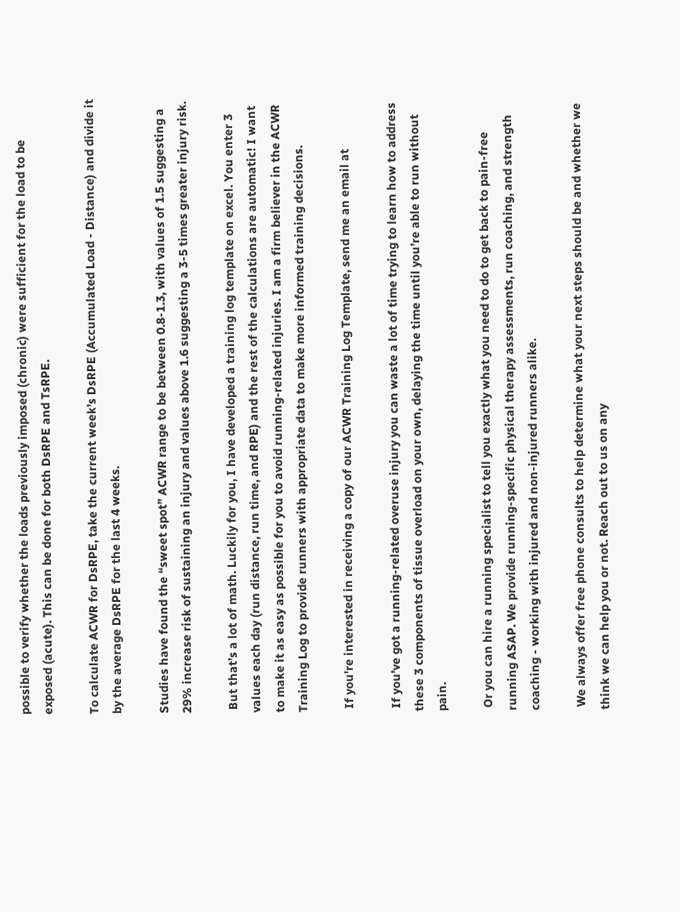possible to verify whether the loads previously imposed (chronic) were sufficient for the load to be exposed (acute). This can be done for both DsRPE and TsRPE.

To calculate ACWR for DsRPE, take the current week’s DsRPE (Accumulated Load - Distance) and divide it by the average DsRPE for the last 4 weeks.

Studies have found the “sweet spot” ACWR range to be between 0.8-1.3, with values of 1.5 suggesting a 29% increase risk of sustaining an injury and values above 1.6 suggesting a 3-5 times greater injury risk.

 But that’s a lot of math. Luckily for you, I have developed a training log template on excel. You enter 3 values each day (run distance, run time, and RPE) and the rest of the calculations are automatic! I want to make it as easy as possible for you to avoid running-related injuries. I am a firm believer in the ACWR Training Log to provide runners with appropriate data to make more informed training decisions.

 If you're interested in receiving a copy of our ACWR Training Log Template, send me an email at

 If you’ve got a running-related overuse injury you can waste a lot of time trying to learn how to address these 3 components of tissue overload on your own, delaying the time until you’re able to run without pain.

 Or you can hire a running specialist to tell you exactly what you need to do to get back to pain-free running ASAP. We provide running-specific physical therapy assessments, run coaching, and strength coaching - working with injured and non-injured runners alike.

 We always offer free phone consults to help determine what your next steps should be and whether we think we can help you or not. Reach out to us on any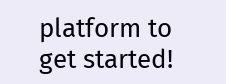platform to get started!